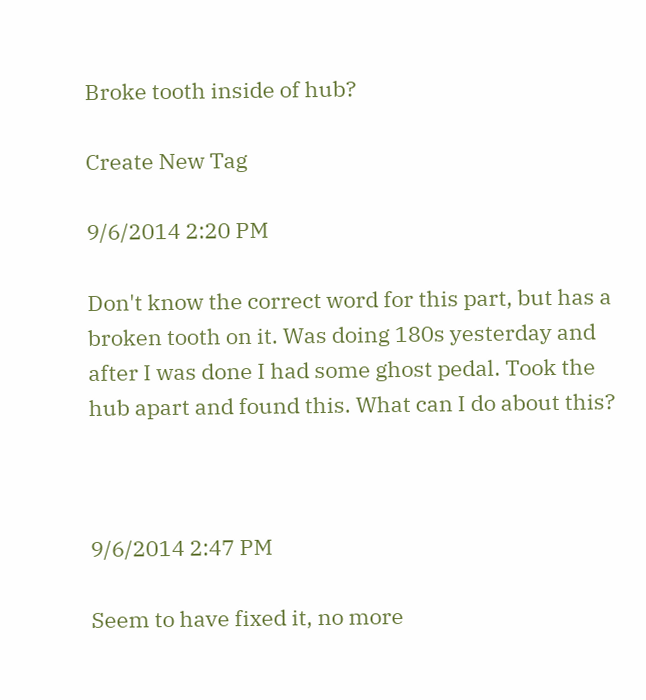Broke tooth inside of hub?

Create New Tag

9/6/2014 2:20 PM

Don't know the correct word for this part, but has a broken tooth on it. Was doing 180s yesterday and after I was done I had some ghost pedal. Took the hub apart and found this. What can I do about this?



9/6/2014 2:47 PM

Seem to have fixed it, no more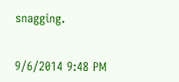snagging.


9/6/2014 9:48 PM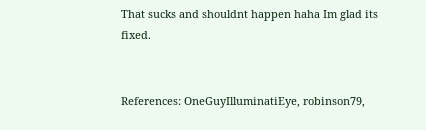That sucks and shouldnt happen haha Im glad its fixed.


References: OneGuyIlluminatiEye, robinson79,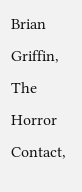Brian Griffin, The Horror Contact,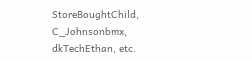StoreBoughtChild, C_Johnsonbmx, dkTechEthan, etc.